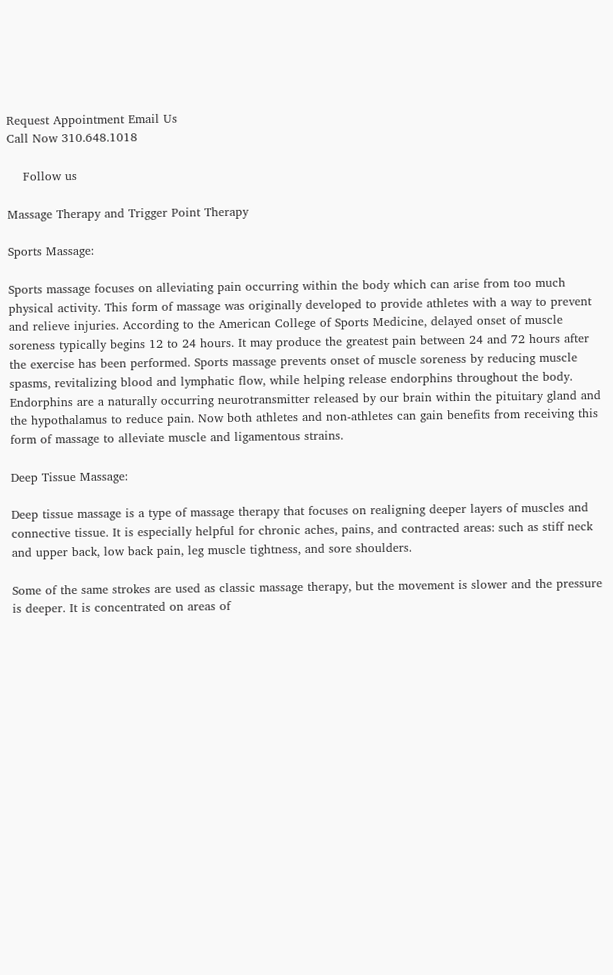Request Appointment Email Us
Call Now 310.648.1018

    Follow us

Massage Therapy and Trigger Point Therapy

Sports Massage:

Sports massage focuses on alleviating pain occurring within the body which can arise from too much physical activity. This form of massage was originally developed to provide athletes with a way to prevent and relieve injuries. According to the American College of Sports Medicine, delayed onset of muscle soreness typically begins 12 to 24 hours. It may produce the greatest pain between 24 and 72 hours after the exercise has been performed. Sports massage prevents onset of muscle soreness by reducing muscle spasms, revitalizing blood and lymphatic flow, while helping release endorphins throughout the body. Endorphins are a naturally occurring neurotransmitter released by our brain within the pituitary gland and the hypothalamus to reduce pain. Now both athletes and non-athletes can gain benefits from receiving this form of massage to alleviate muscle and ligamentous strains.

Deep Tissue Massage:

Deep tissue massage is a type of massage therapy that focuses on realigning deeper layers of muscles and connective tissue. It is especially helpful for chronic aches, pains, and contracted areas: such as stiff neck and upper back, low back pain, leg muscle tightness, and sore shoulders.

Some of the same strokes are used as classic massage therapy, but the movement is slower and the pressure is deeper. It is concentrated on areas of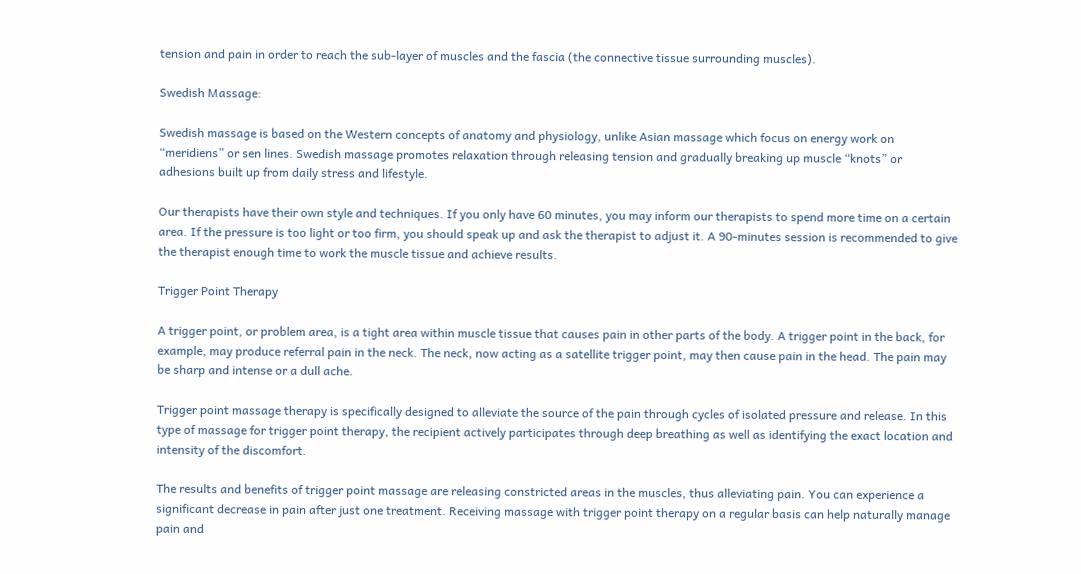tension and pain in order to reach the sub-layer of muscles and the fascia (the connective tissue surrounding muscles).

Swedish Massage:

Swedish massage is based on the Western concepts of anatomy and physiology, unlike Asian massage which focus on energy work on “meridiens” or sen lines. Swedish massage promotes relaxation through releasing tension and gradually breaking up muscle “knots” or adhesions built up from daily stress and lifestyle.

Our therapists have their own style and techniques. If you only have 60 minutes, you may inform our therapists to spend more time on a certain area. If the pressure is too light or too firm, you should speak up and ask the therapist to adjust it. A 90-minutes session is recommended to give the therapist enough time to work the muscle tissue and achieve results.

Trigger Point Therapy

A trigger point, or problem area, is a tight area within muscle tissue that causes pain in other parts of the body. A trigger point in the back, for example, may produce referral pain in the neck. The neck, now acting as a satellite trigger point, may then cause pain in the head. The pain may be sharp and intense or a dull ache.

Trigger point massage therapy is specifically designed to alleviate the source of the pain through cycles of isolated pressure and release. In this type of massage for trigger point therapy, the recipient actively participates through deep breathing as well as identifying the exact location and intensity of the discomfort.

The results and benefits of trigger point massage are releasing constricted areas in the muscles, thus alleviating pain. You can experience a significant decrease in pain after just one treatment. Receiving massage with trigger point therapy on a regular basis can help naturally manage pain and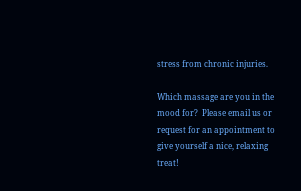stress from chronic injuries.

Which massage are you in the mood for?  Please email us or request for an appointment to give yourself a nice, relaxing treat!